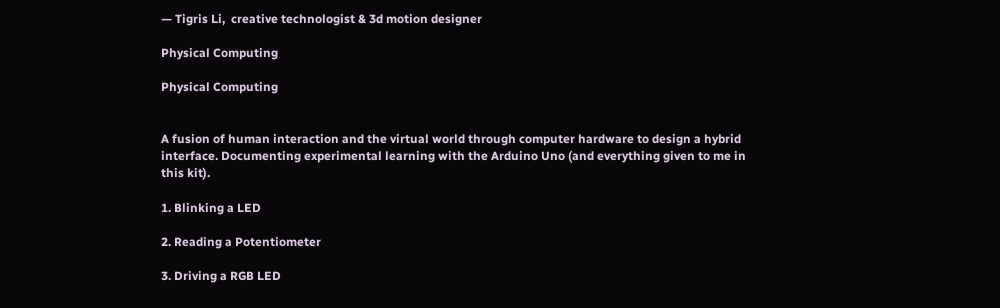— Tigris Li,  creative technologist & 3d motion designer

Physical Computing

Physical Computing


A fusion of human interaction and the virtual world through computer hardware to design a hybrid interface. Documenting experimental learning with the Arduino Uno (and everything given to me in this kit).

1. Blinking a LED

2. Reading a Potentiometer

3. Driving a RGB LED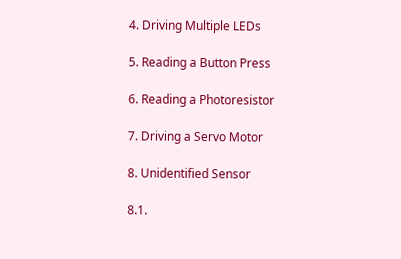4. Driving Multiple LEDs

5. Reading a Button Press

6. Reading a Photoresistor

7. Driving a Servo Motor

8. Unidentified Sensor

8.1.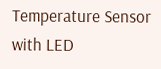Temperature Sensor with LED